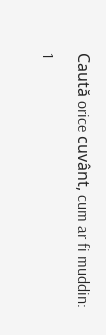Caută orice cuvânt, cum ar fi muddin:

1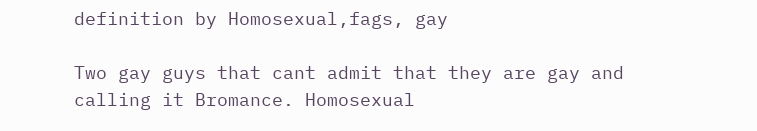definition by Homosexual,fags, gay

Two gay guys that cant admit that they are gay and calling it Bromance. Homosexual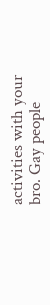activities with your bro. Gay people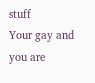stuff
Your gay and you are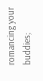romancing your buddies;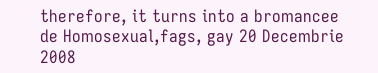therefore, it turns into a bromancee
de Homosexual,fags, gay 20 Decembrie 2008